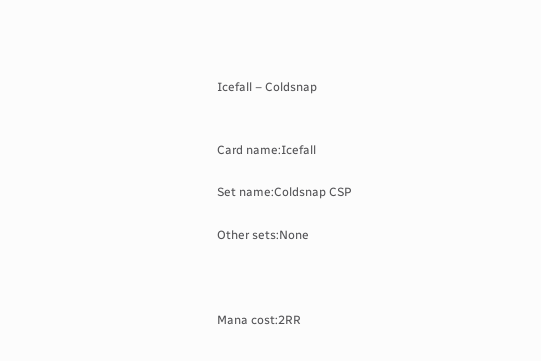Icefall – Coldsnap


Card name:Icefall

Set name:Coldsnap CSP

Other sets:None



Mana cost:2RR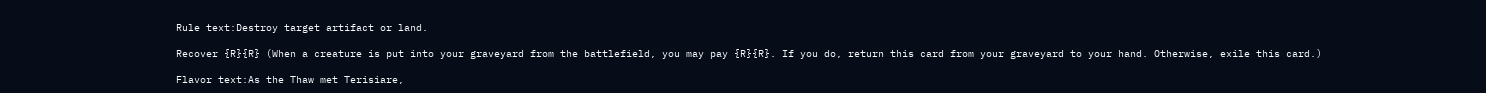Rule text:Destroy target artifact or land.

Recover {R}{R} (When a creature is put into your graveyard from the battlefield, you may pay {R}{R}. If you do, return this card from your graveyard to your hand. Otherwise, exile this card.)

Flavor text:As the Thaw met Terisiare,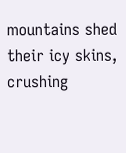mountains shed their icy skins, crushing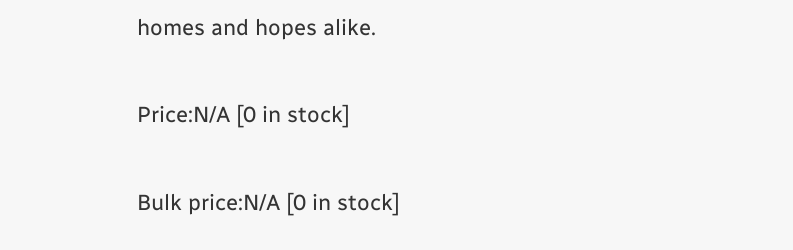homes and hopes alike.

Price:N/A [0 in stock]

Bulk price:N/A [0 in stock]